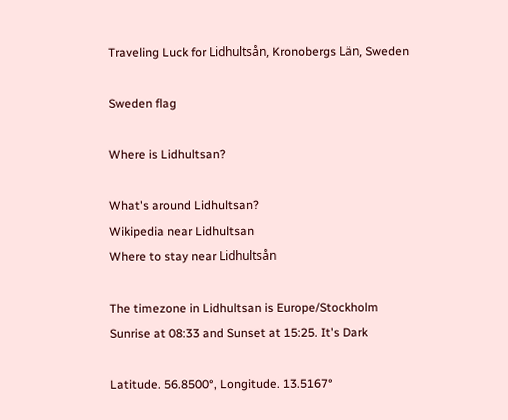Traveling Luck for Lidhultsån, Kronobergs Län, Sweden

Sweden flag

Where is Lidhultsan?

What's around Lidhultsan?
Wikipedia near Lidhultsan
Where to stay near Lidhultsån

The timezone in Lidhultsan is Europe/Stockholm
Sunrise at 08:33 and Sunset at 15:25. It's Dark

Latitude. 56.8500°, Longitude. 13.5167°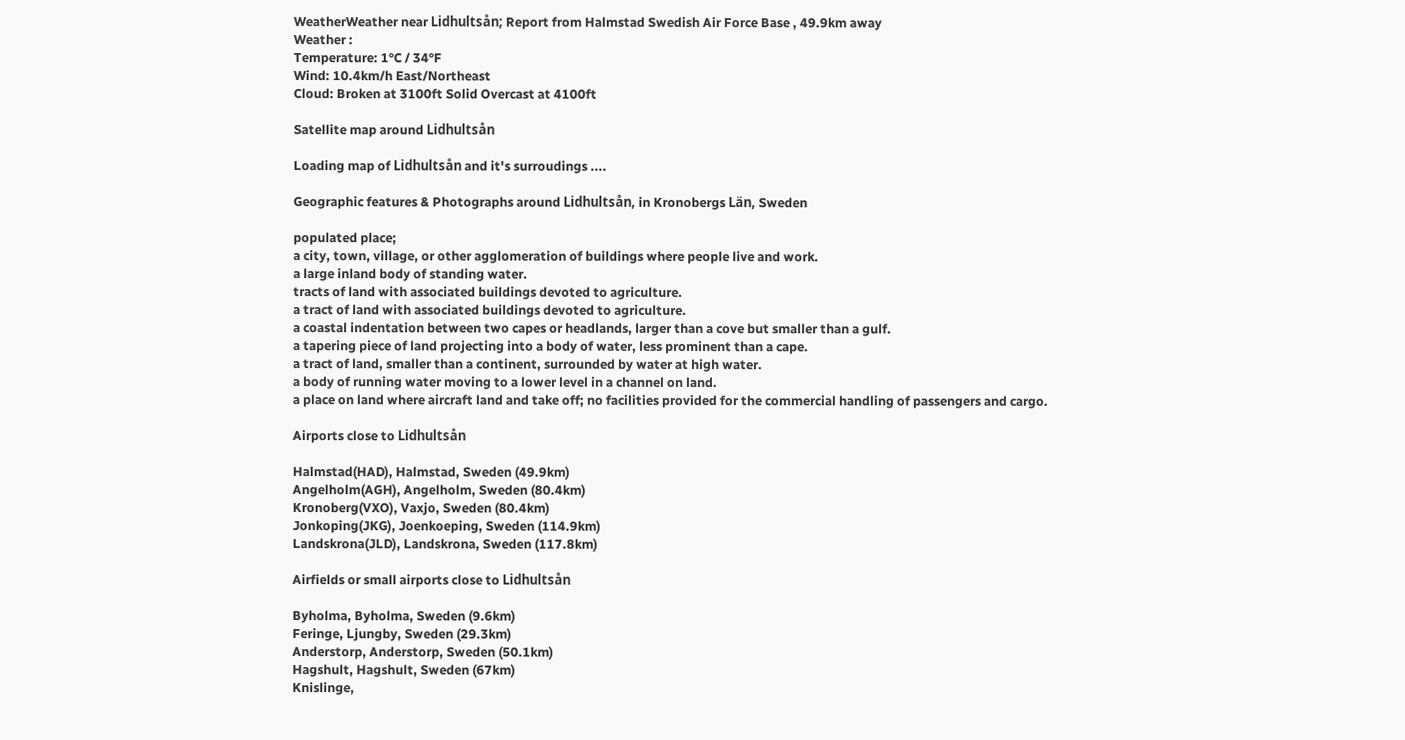WeatherWeather near Lidhultsån; Report from Halmstad Swedish Air Force Base , 49.9km away
Weather :
Temperature: 1°C / 34°F
Wind: 10.4km/h East/Northeast
Cloud: Broken at 3100ft Solid Overcast at 4100ft

Satellite map around Lidhultsån

Loading map of Lidhultsån and it's surroudings ....

Geographic features & Photographs around Lidhultsån, in Kronobergs Län, Sweden

populated place;
a city, town, village, or other agglomeration of buildings where people live and work.
a large inland body of standing water.
tracts of land with associated buildings devoted to agriculture.
a tract of land with associated buildings devoted to agriculture.
a coastal indentation between two capes or headlands, larger than a cove but smaller than a gulf.
a tapering piece of land projecting into a body of water, less prominent than a cape.
a tract of land, smaller than a continent, surrounded by water at high water.
a body of running water moving to a lower level in a channel on land.
a place on land where aircraft land and take off; no facilities provided for the commercial handling of passengers and cargo.

Airports close to Lidhultsån

Halmstad(HAD), Halmstad, Sweden (49.9km)
Angelholm(AGH), Angelholm, Sweden (80.4km)
Kronoberg(VXO), Vaxjo, Sweden (80.4km)
Jonkoping(JKG), Joenkoeping, Sweden (114.9km)
Landskrona(JLD), Landskrona, Sweden (117.8km)

Airfields or small airports close to Lidhultsån

Byholma, Byholma, Sweden (9.6km)
Feringe, Ljungby, Sweden (29.3km)
Anderstorp, Anderstorp, Sweden (50.1km)
Hagshult, Hagshult, Sweden (67km)
Knislinge,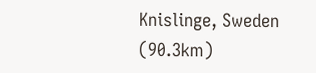Knislinge, Sweden (90.3km)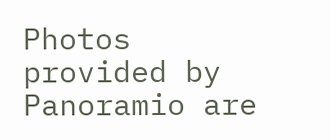Photos provided by Panoramio are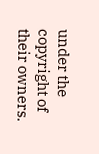under the copyright of their owners.